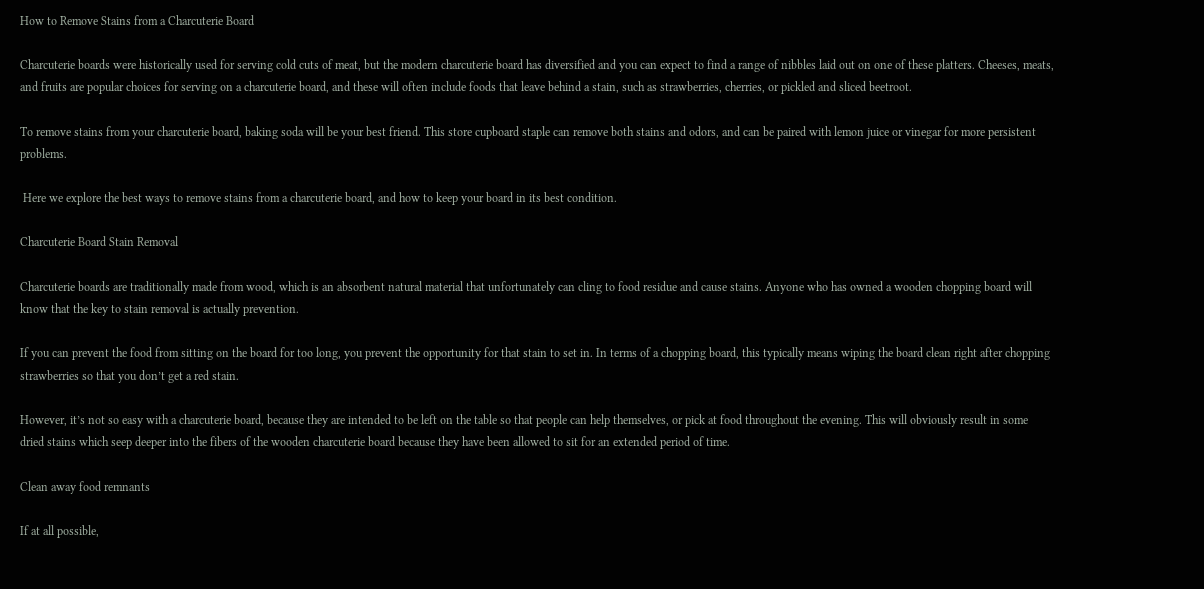How to Remove Stains from a Charcuterie Board

Charcuterie boards were historically used for serving cold cuts of meat, but the modern charcuterie board has diversified and you can expect to find a range of nibbles laid out on one of these platters. Cheeses, meats, and fruits are popular choices for serving on a charcuterie board, and these will often include foods that leave behind a stain, such as strawberries, cherries, or pickled and sliced beetroot.

To remove stains from your charcuterie board, baking soda will be your best friend. This store cupboard staple can remove both stains and odors, and can be paired with lemon juice or vinegar for more persistent problems.

 Here we explore the best ways to remove stains from a charcuterie board, and how to keep your board in its best condition.

Charcuterie Board Stain Removal

Charcuterie boards are traditionally made from wood, which is an absorbent natural material that unfortunately can cling to food residue and cause stains. Anyone who has owned a wooden chopping board will know that the key to stain removal is actually prevention.

If you can prevent the food from sitting on the board for too long, you prevent the opportunity for that stain to set in. In terms of a chopping board, this typically means wiping the board clean right after chopping strawberries so that you don’t get a red stain.

However, it’s not so easy with a charcuterie board, because they are intended to be left on the table so that people can help themselves, or pick at food throughout the evening. This will obviously result in some dried stains which seep deeper into the fibers of the wooden charcuterie board because they have been allowed to sit for an extended period of time.

Clean away food remnants

If at all possible,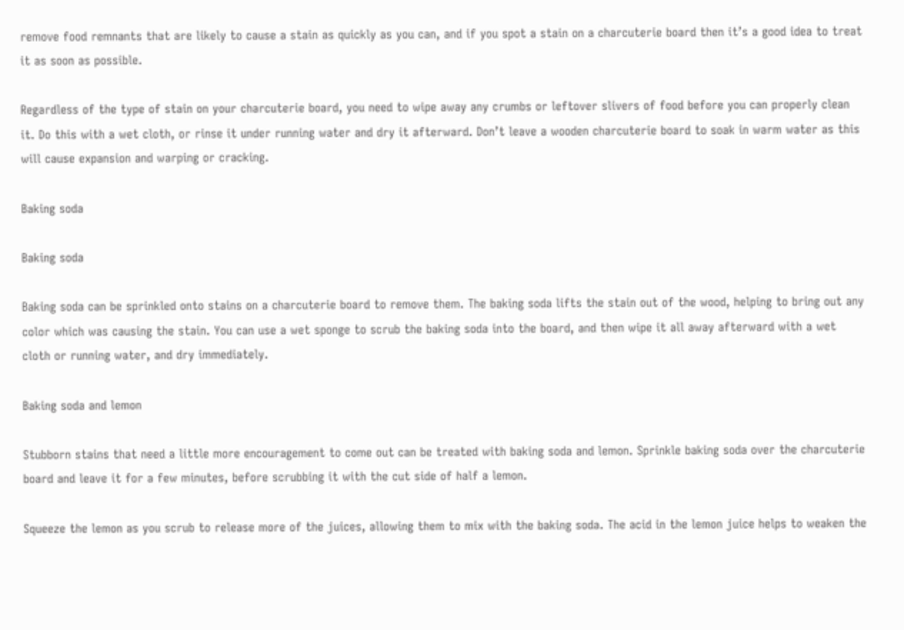remove food remnants that are likely to cause a stain as quickly as you can, and if you spot a stain on a charcuterie board then it’s a good idea to treat it as soon as possible.

Regardless of the type of stain on your charcuterie board, you need to wipe away any crumbs or leftover slivers of food before you can properly clean it. Do this with a wet cloth, or rinse it under running water and dry it afterward. Don’t leave a wooden charcuterie board to soak in warm water as this will cause expansion and warping or cracking.

Baking soda

Baking soda

Baking soda can be sprinkled onto stains on a charcuterie board to remove them. The baking soda lifts the stain out of the wood, helping to bring out any color which was causing the stain. You can use a wet sponge to scrub the baking soda into the board, and then wipe it all away afterward with a wet cloth or running water, and dry immediately.

Baking soda and lemon

Stubborn stains that need a little more encouragement to come out can be treated with baking soda and lemon. Sprinkle baking soda over the charcuterie board and leave it for a few minutes, before scrubbing it with the cut side of half a lemon.

Squeeze the lemon as you scrub to release more of the juices, allowing them to mix with the baking soda. The acid in the lemon juice helps to weaken the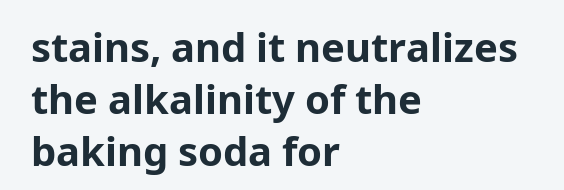stains, and it neutralizes the alkalinity of the baking soda for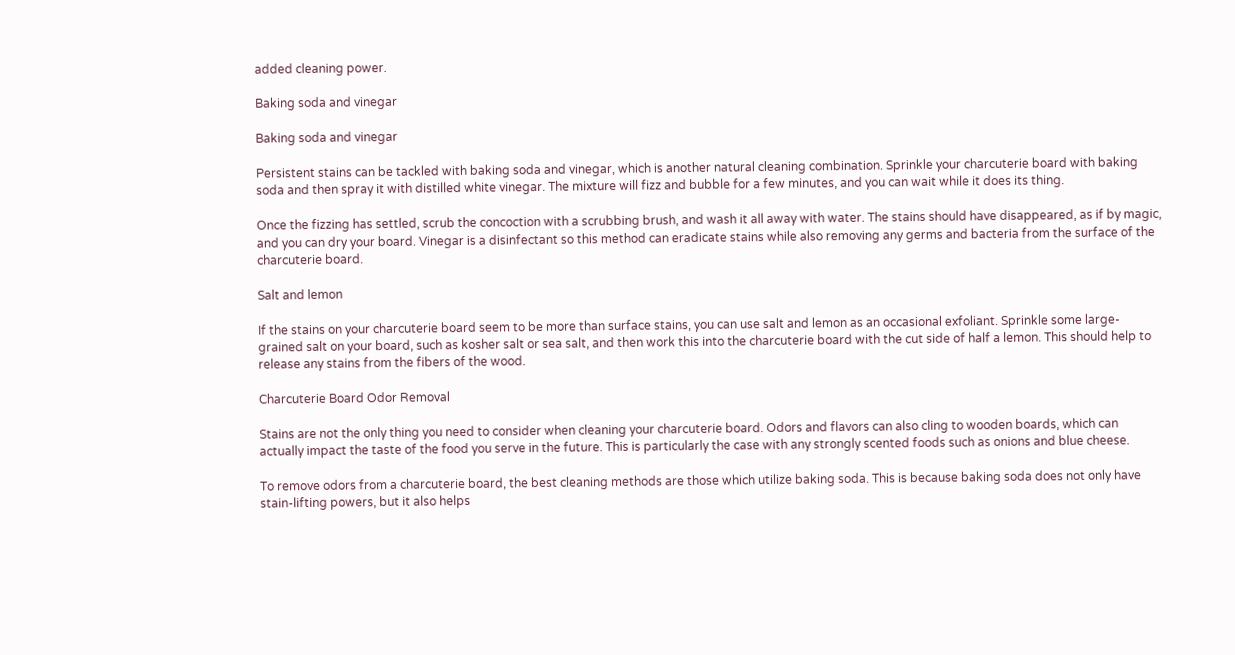added cleaning power.

Baking soda and vinegar

Baking soda and vinegar

Persistent stains can be tackled with baking soda and vinegar, which is another natural cleaning combination. Sprinkle your charcuterie board with baking soda and then spray it with distilled white vinegar. The mixture will fizz and bubble for a few minutes, and you can wait while it does its thing.

Once the fizzing has settled, scrub the concoction with a scrubbing brush, and wash it all away with water. The stains should have disappeared, as if by magic, and you can dry your board. Vinegar is a disinfectant so this method can eradicate stains while also removing any germs and bacteria from the surface of the charcuterie board.

Salt and lemon

If the stains on your charcuterie board seem to be more than surface stains, you can use salt and lemon as an occasional exfoliant. Sprinkle some large-grained salt on your board, such as kosher salt or sea salt, and then work this into the charcuterie board with the cut side of half a lemon. This should help to release any stains from the fibers of the wood.

Charcuterie Board Odor Removal

Stains are not the only thing you need to consider when cleaning your charcuterie board. Odors and flavors can also cling to wooden boards, which can actually impact the taste of the food you serve in the future. This is particularly the case with any strongly scented foods such as onions and blue cheese.

To remove odors from a charcuterie board, the best cleaning methods are those which utilize baking soda. This is because baking soda does not only have stain-lifting powers, but it also helps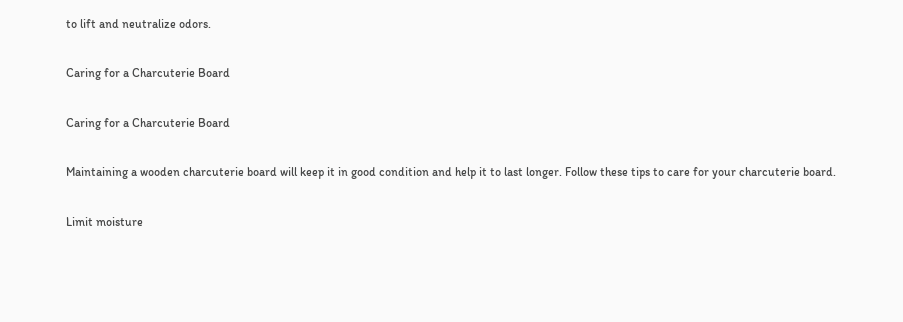to lift and neutralize odors.

Caring for a Charcuterie Board

Caring for a Charcuterie Board

Maintaining a wooden charcuterie board will keep it in good condition and help it to last longer. Follow these tips to care for your charcuterie board.

Limit moisture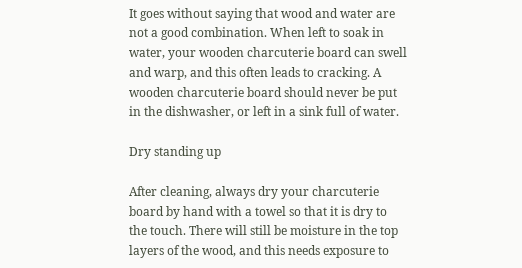It goes without saying that wood and water are not a good combination. When left to soak in water, your wooden charcuterie board can swell and warp, and this often leads to cracking. A wooden charcuterie board should never be put in the dishwasher, or left in a sink full of water.

Dry standing up

After cleaning, always dry your charcuterie board by hand with a towel so that it is dry to the touch. There will still be moisture in the top layers of the wood, and this needs exposure to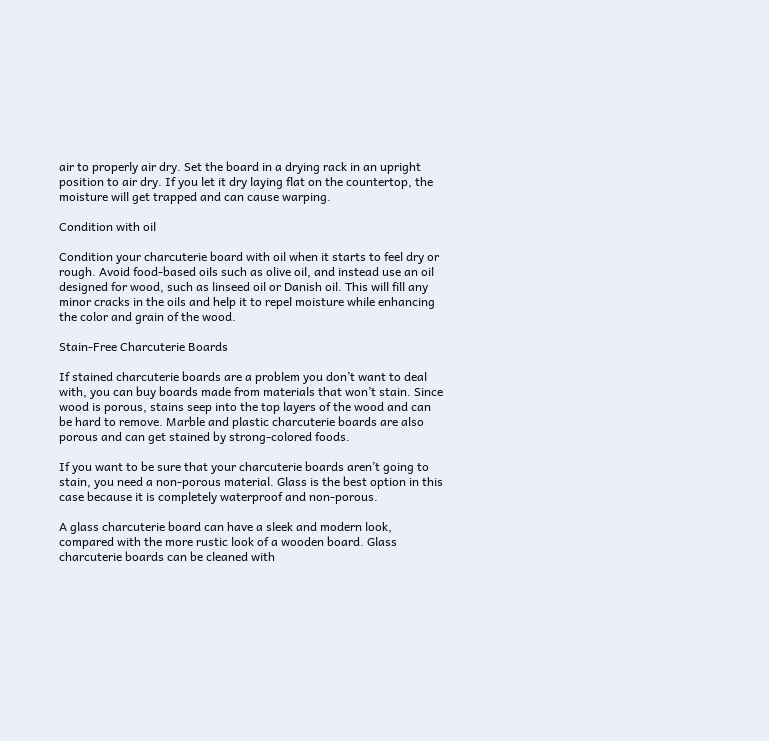air to properly air dry. Set the board in a drying rack in an upright position to air dry. If you let it dry laying flat on the countertop, the moisture will get trapped and can cause warping.

Condition with oil

Condition your charcuterie board with oil when it starts to feel dry or rough. Avoid food-based oils such as olive oil, and instead use an oil designed for wood, such as linseed oil or Danish oil. This will fill any minor cracks in the oils and help it to repel moisture while enhancing the color and grain of the wood.

Stain-Free Charcuterie Boards

If stained charcuterie boards are a problem you don’t want to deal with, you can buy boards made from materials that won’t stain. Since wood is porous, stains seep into the top layers of the wood and can be hard to remove. Marble and plastic charcuterie boards are also porous and can get stained by strong-colored foods.

If you want to be sure that your charcuterie boards aren’t going to stain, you need a non-porous material. Glass is the best option in this case because it is completely waterproof and non-porous.

A glass charcuterie board can have a sleek and modern look, compared with the more rustic look of a wooden board. Glass charcuterie boards can be cleaned with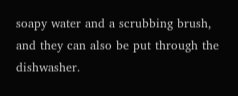soapy water and a scrubbing brush, and they can also be put through the dishwasher.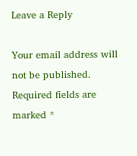Leave a Reply

Your email address will not be published. Required fields are marked *